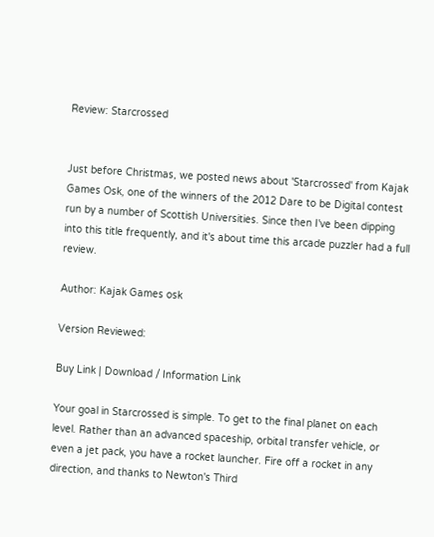Review: Starcrossed


Just before Christmas, we posted news about 'Starcrossed' from Kajak Games Osk, one of the winners of the 2012 Dare to be Digital contest run by a number of Scottish Universities. Since then I've been dipping into this title frequently, and it's about time this arcade puzzler had a full review.

Author: Kajak Games osk

Version Reviewed:

Buy Link | Download / Information Link

Your goal in Starcrossed is simple. To get to the final planet on each level. Rather than an advanced spaceship, orbital transfer vehicle, or even a jet pack, you have a rocket launcher. Fire off a rocket in any direction, and thanks to Newton's Third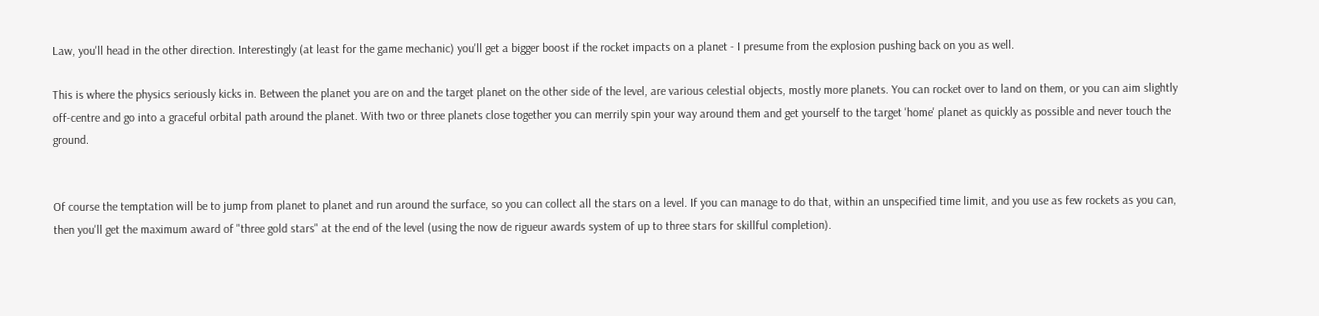Law, you'll head in the other direction. Interestingly (at least for the game mechanic) you'll get a bigger boost if the rocket impacts on a planet - I presume from the explosion pushing back on you as well.

This is where the physics seriously kicks in. Between the planet you are on and the target planet on the other side of the level, are various celestial objects, mostly more planets. You can rocket over to land on them, or you can aim slightly off-centre and go into a graceful orbital path around the planet. With two or three planets close together you can merrily spin your way around them and get yourself to the target 'home' planet as quickly as possible and never touch the ground.


Of course the temptation will be to jump from planet to planet and run around the surface, so you can collect all the stars on a level. If you can manage to do that, within an unspecified time limit, and you use as few rockets as you can, then you'll get the maximum award of "three gold stars" at the end of the level (using the now de rigueur awards system of up to three stars for skillful completion).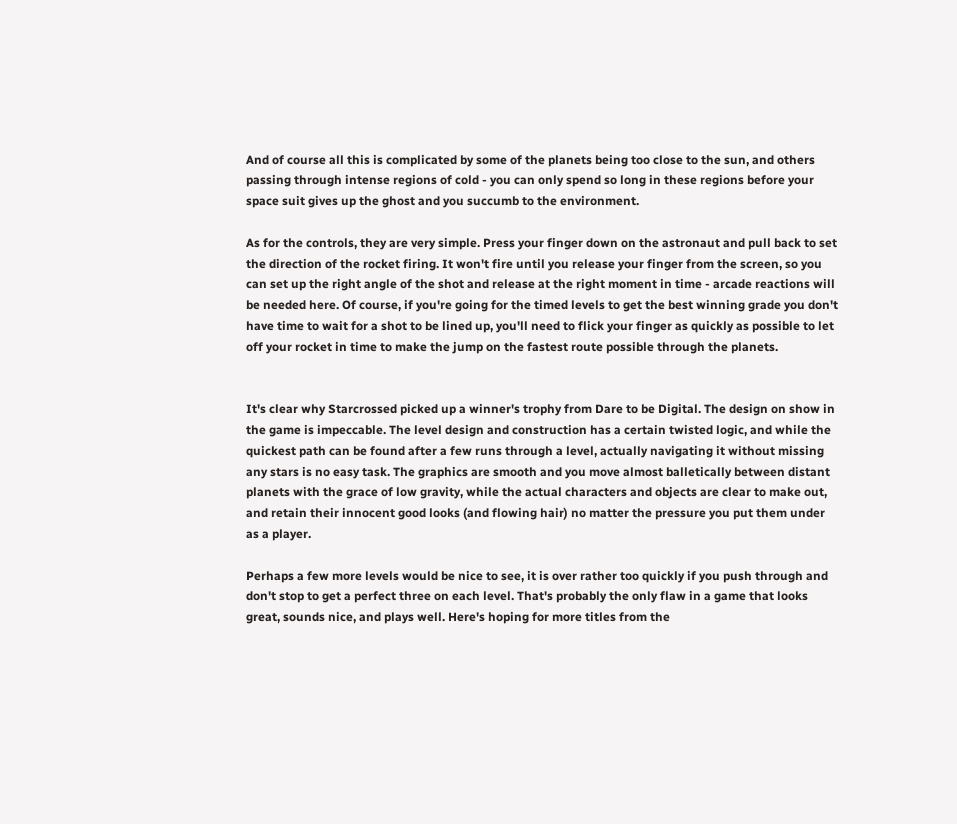And of course all this is complicated by some of the planets being too close to the sun, and others passing through intense regions of cold - you can only spend so long in these regions before your space suit gives up the ghost and you succumb to the environment.

As for the controls, they are very simple. Press your finger down on the astronaut and pull back to set the direction of the rocket firing. It won't fire until you release your finger from the screen, so you can set up the right angle of the shot and release at the right moment in time - arcade reactions will be needed here. Of course, if you're going for the timed levels to get the best winning grade you don't have time to wait for a shot to be lined up, you'll need to flick your finger as quickly as possible to let off your rocket in time to make the jump on the fastest route possible through the planets.


It's clear why Starcrossed picked up a winner's trophy from Dare to be Digital. The design on show in the game is impeccable. The level design and construction has a certain twisted logic, and while the quickest path can be found after a few runs through a level, actually navigating it without missing any stars is no easy task. The graphics are smooth and you move almost balletically between distant planets with the grace of low gravity, while the actual characters and objects are clear to make out, and retain their innocent good looks (and flowing hair) no matter the pressure you put them under as a player.

Perhaps a few more levels would be nice to see, it is over rather too quickly if you push through and don't stop to get a perfect three on each level. That's probably the only flaw in a game that looks great, sounds nice, and plays well. Here's hoping for more titles from the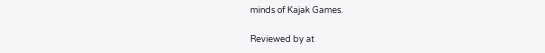minds of Kajak Games.

Reviewed by at